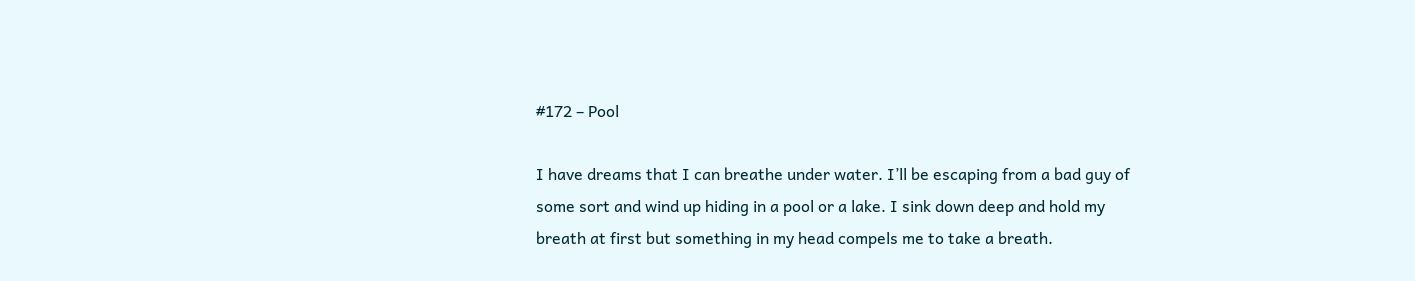#172 – Pool

I have dreams that I can breathe under water. I’ll be escaping from a bad guy of some sort and wind up hiding in a pool or a lake. I sink down deep and hold my breath at first but something in my head compels me to take a breath.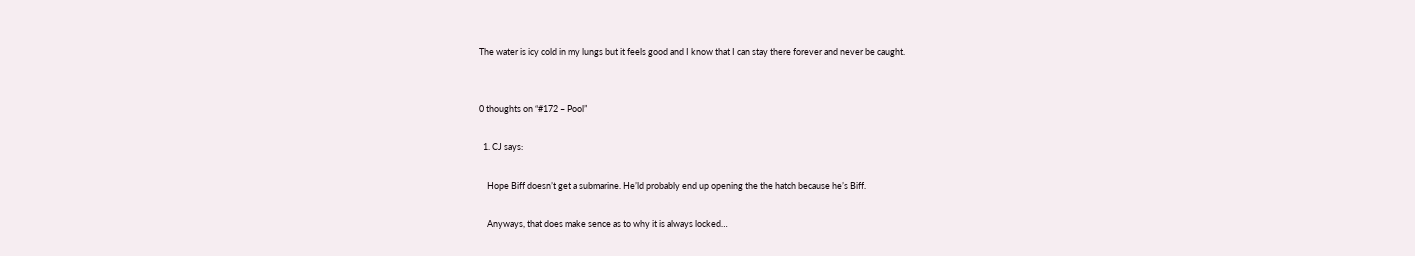The water is icy cold in my lungs but it feels good and I know that I can stay there forever and never be caught.


0 thoughts on “#172 – Pool”

  1. CJ says:

    Hope Biff doesn’t get a submarine. He’ld probably end up opening the the hatch because he’s Biff.

    Anyways, that does make sence as to why it is always locked…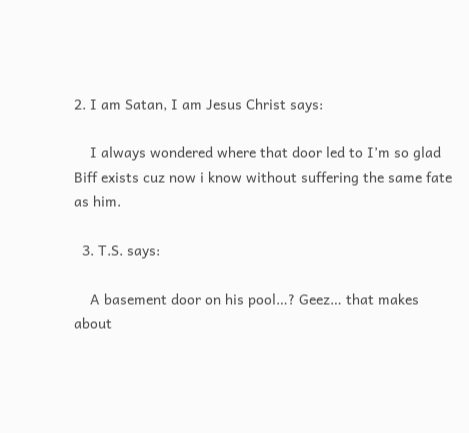2. I am Satan, I am Jesus Christ says:

    I always wondered where that door led to I’m so glad Biff exists cuz now i know without suffering the same fate as him.

  3. T.S. says:

    A basement door on his pool…? Geez… that makes about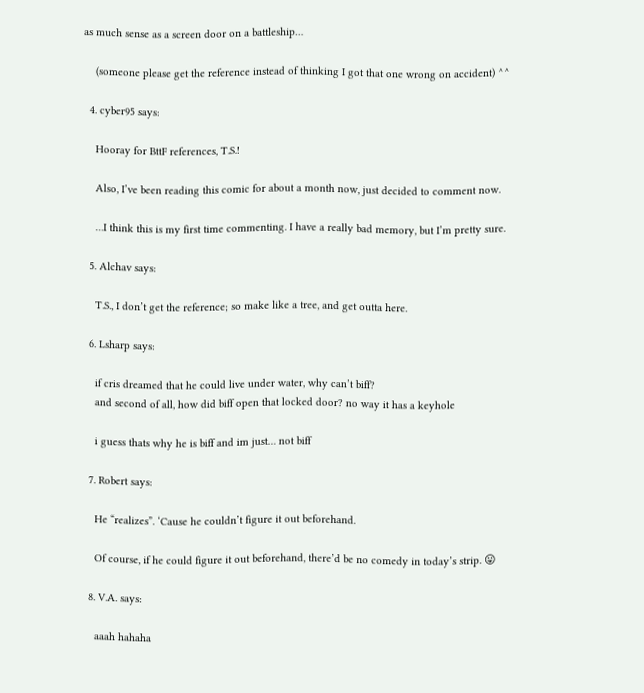as much sense as a screen door on a battleship…

    (someone please get the reference instead of thinking I got that one wrong on accident) ^^

  4. cyber95 says:

    Hooray for BttF references, T.S.!

    Also, I’ve been reading this comic for about a month now, just decided to comment now.

    …I think this is my first time commenting. I have a really bad memory, but I’m pretty sure.

  5. Alchav says:

    T.S., I don’t get the reference; so make like a tree, and get outta here.

  6. Lsharp says:

    if cris dreamed that he could live under water, why can’t biff?
    and second of all, how did biff open that locked door? no way it has a keyhole

    i guess thats why he is biff and im just… not biff

  7. Robert says:

    He “realizes”. ‘Cause he couldn’t figure it out beforehand.

    Of course, if he could figure it out beforehand, there’d be no comedy in today’s strip. 😛

  8. V.A. says:

    aaah hahaha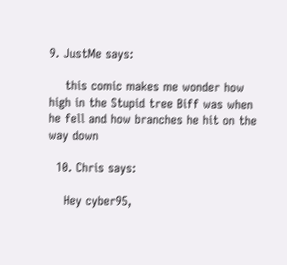9. JustMe says:

    this comic makes me wonder how high in the Stupid tree Biff was when he fell and how branches he hit on the way down

  10. Chris says:

    Hey cyber95,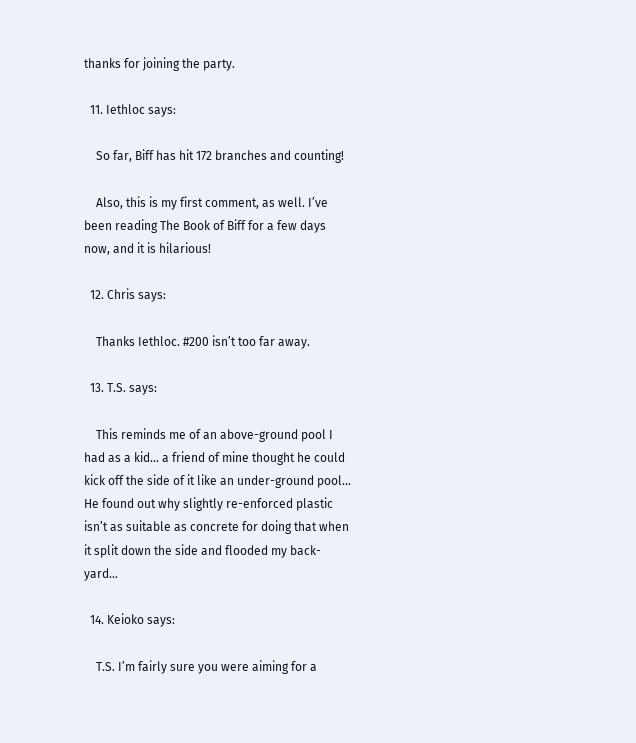thanks for joining the party.

  11. Iethloc says:

    So far, Biff has hit 172 branches and counting!

    Also, this is my first comment, as well. I’ve been reading The Book of Biff for a few days now, and it is hilarious!

  12. Chris says:

    Thanks Iethloc. #200 isn’t too far away.

  13. T.S. says:

    This reminds me of an above-ground pool I had as a kid… a friend of mine thought he could kick off the side of it like an under-ground pool… He found out why slightly re-enforced plastic isn’t as suitable as concrete for doing that when it split down the side and flooded my back-yard…

  14. Keioko says:

    T.S. I’m fairly sure you were aiming for a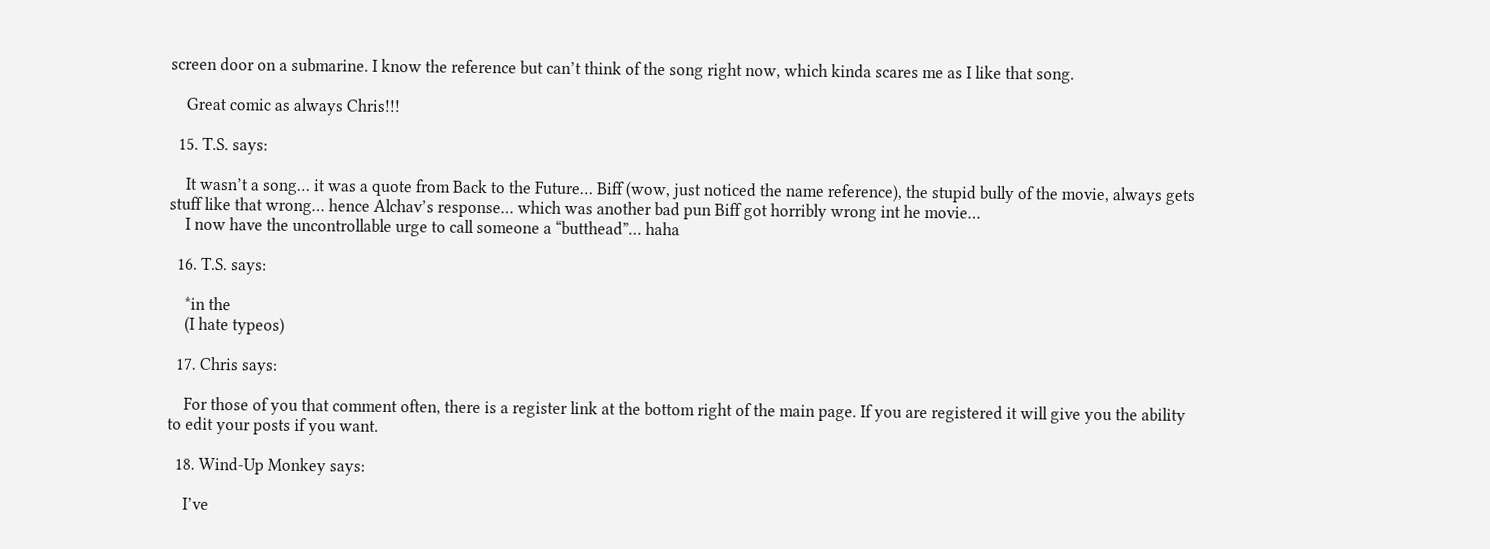screen door on a submarine. I know the reference but can’t think of the song right now, which kinda scares me as I like that song.

    Great comic as always Chris!!!

  15. T.S. says:

    It wasn’t a song… it was a quote from Back to the Future… Biff (wow, just noticed the name reference), the stupid bully of the movie, always gets stuff like that wrong… hence Alchav’s response… which was another bad pun Biff got horribly wrong int he movie…
    I now have the uncontrollable urge to call someone a “butthead”… haha

  16. T.S. says:

    *in the
    (I hate typeos)

  17. Chris says:

    For those of you that comment often, there is a register link at the bottom right of the main page. If you are registered it will give you the ability to edit your posts if you want.

  18. Wind-Up Monkey says:

    I’ve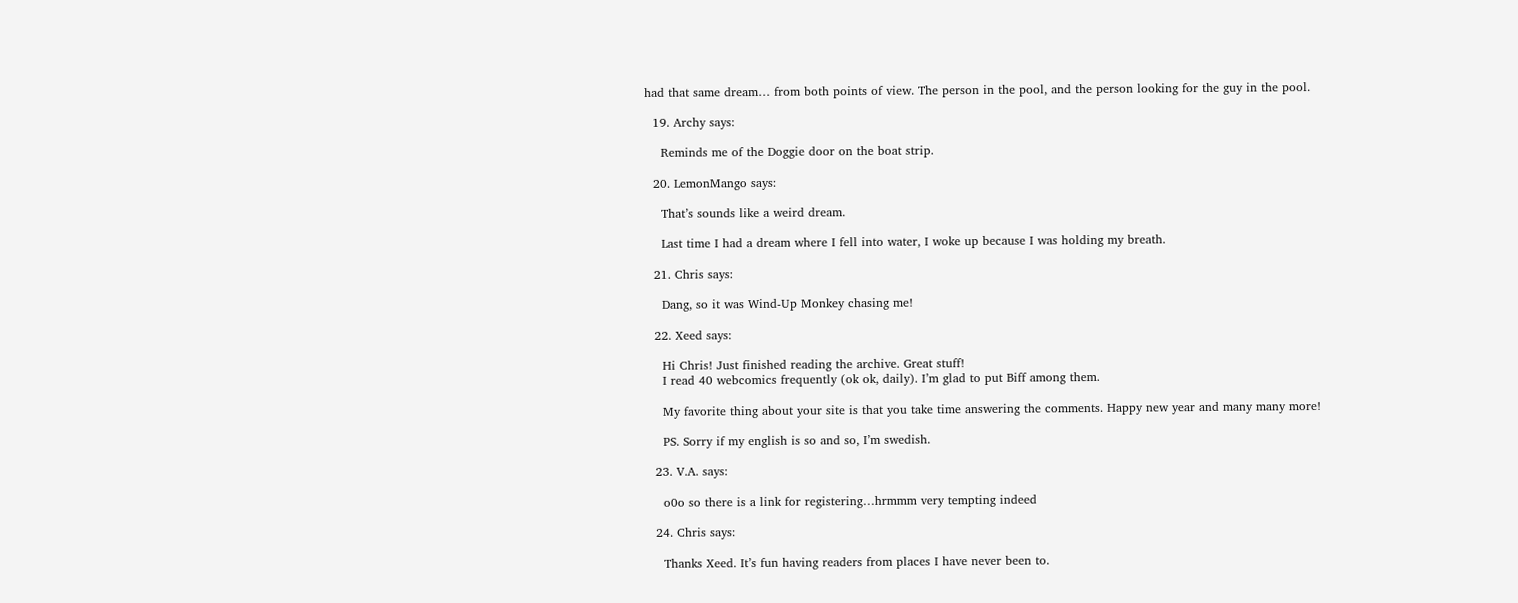had that same dream… from both points of view. The person in the pool, and the person looking for the guy in the pool.

  19. Archy says:

    Reminds me of the Doggie door on the boat strip.

  20. LemonMango says:

    That’s sounds like a weird dream.

    Last time I had a dream where I fell into water, I woke up because I was holding my breath.

  21. Chris says:

    Dang, so it was Wind-Up Monkey chasing me!

  22. Xeed says:

    Hi Chris! Just finished reading the archive. Great stuff!
    I read 40 webcomics frequently (ok ok, daily). I’m glad to put Biff among them.

    My favorite thing about your site is that you take time answering the comments. Happy new year and many many more!

    PS. Sorry if my english is so and so, I’m swedish.

  23. V.A. says:

    o0o so there is a link for registering…hrmmm very tempting indeed

  24. Chris says:

    Thanks Xeed. It’s fun having readers from places I have never been to.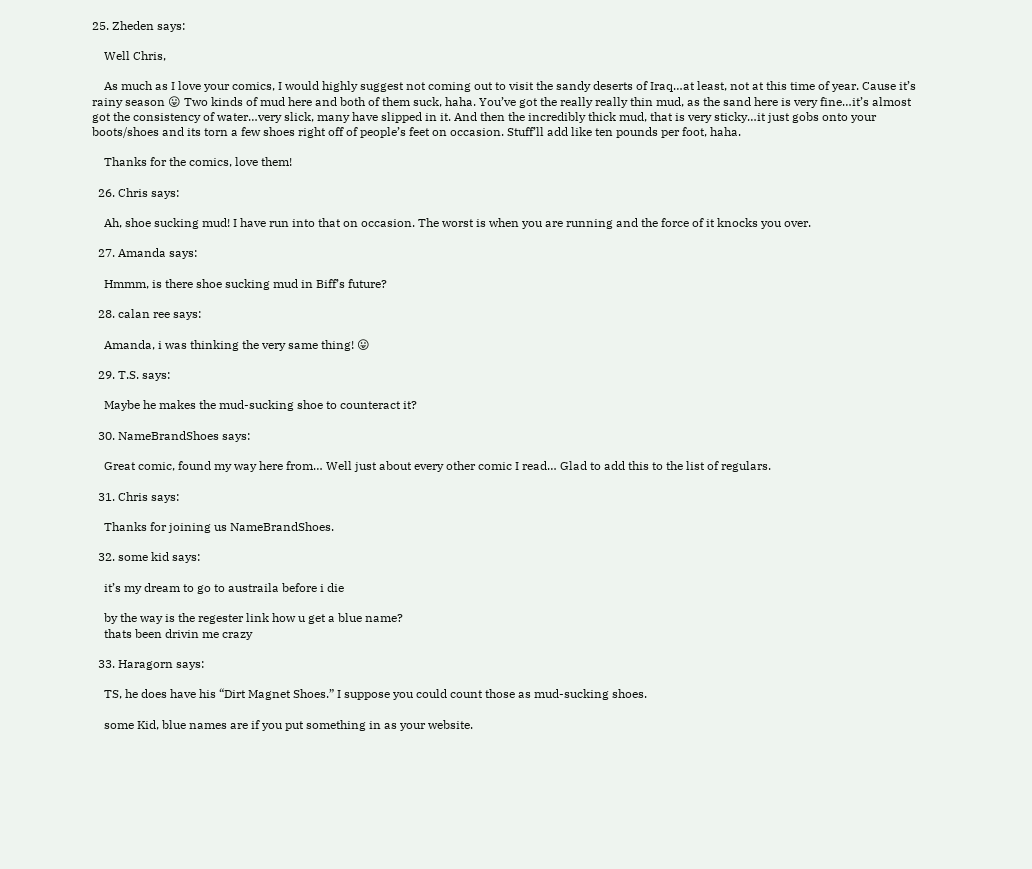25. Zheden says:

    Well Chris,

    As much as I love your comics, I would highly suggest not coming out to visit the sandy deserts of Iraq…at least, not at this time of year. Cause it’s rainy season 😛 Two kinds of mud here and both of them suck, haha. You’ve got the really really thin mud, as the sand here is very fine…it’s almost got the consistency of water…very slick, many have slipped in it. And then the incredibly thick mud, that is very sticky…it just gobs onto your boots/shoes and its torn a few shoes right off of people’s feet on occasion. Stuff’ll add like ten pounds per foot, haha.

    Thanks for the comics, love them!

  26. Chris says:

    Ah, shoe sucking mud! I have run into that on occasion. The worst is when you are running and the force of it knocks you over.

  27. Amanda says:

    Hmmm, is there shoe sucking mud in Biff’s future?

  28. calan ree says:

    Amanda, i was thinking the very same thing! 😛

  29. T.S. says:

    Maybe he makes the mud-sucking shoe to counteract it?

  30. NameBrandShoes says:

    Great comic, found my way here from… Well just about every other comic I read… Glad to add this to the list of regulars.

  31. Chris says:

    Thanks for joining us NameBrandShoes.

  32. some kid says:

    it’s my dream to go to austraila before i die

    by the way is the regester link how u get a blue name?
    thats been drivin me crazy

  33. Haragorn says:

    TS, he does have his “Dirt Magnet Shoes.” I suppose you could count those as mud-sucking shoes.

    some Kid, blue names are if you put something in as your website.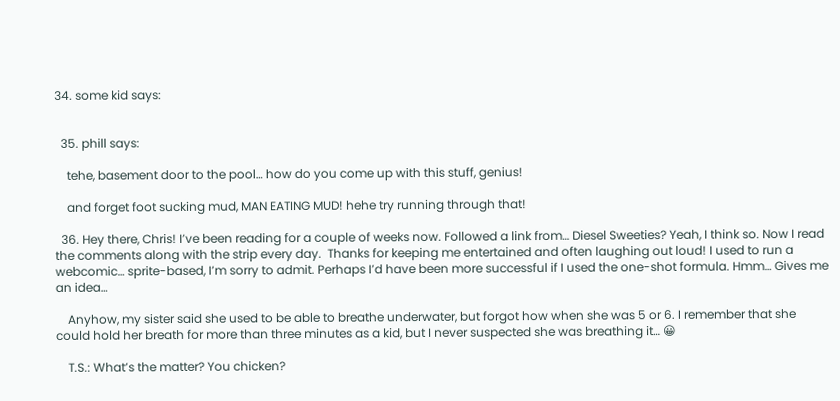34. some kid says:


  35. phill says:

    tehe, basement door to the pool… how do you come up with this stuff, genius!

    and forget foot sucking mud, MAN EATING MUD! hehe try running through that!

  36. Hey there, Chris! I’ve been reading for a couple of weeks now. Followed a link from… Diesel Sweeties? Yeah, I think so. Now I read the comments along with the strip every day.  Thanks for keeping me entertained and often laughing out loud! I used to run a webcomic… sprite-based, I’m sorry to admit. Perhaps I’d have been more successful if I used the one-shot formula. Hmm… Gives me an idea…

    Anyhow, my sister said she used to be able to breathe underwater, but forgot how when she was 5 or 6. I remember that she could hold her breath for more than three minutes as a kid, but I never suspected she was breathing it… 😀

    T.S.: What’s the matter? You chicken?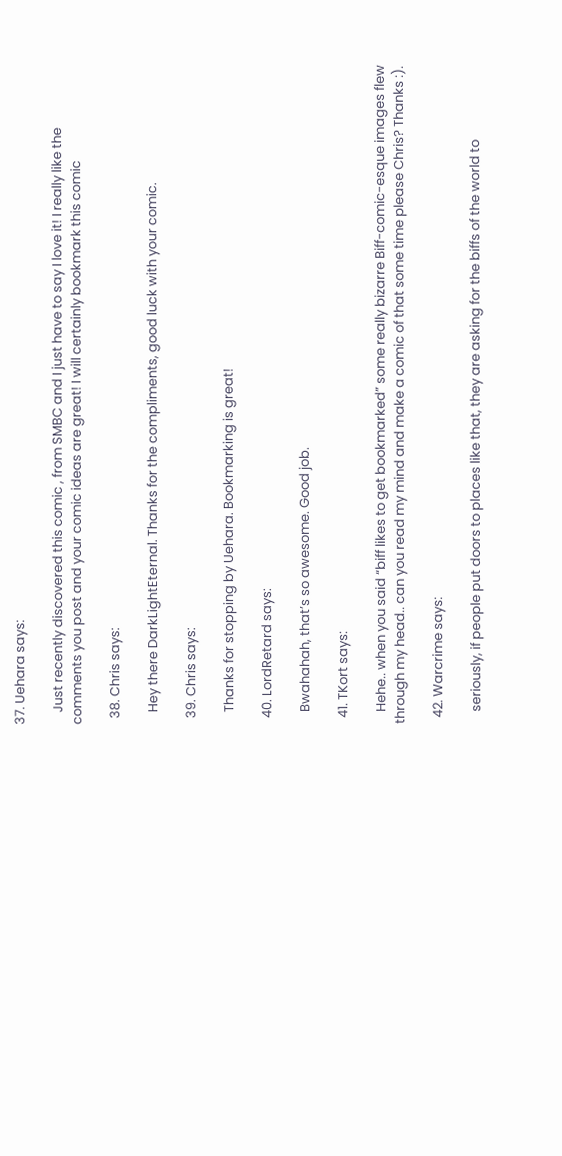37. Uehara says:

    Just recently discovered this comic , from SMBC and I just have to say I love it! I really like the comments you post and your comic ideas are great! I will certainly bookmark this comic

  38. Chris says:

    Hey there DarkLightEternal. Thanks for the compliments, good luck with your comic.

  39. Chris says:

    Thanks for stopping by Uehara. Bookmarking is great!

  40. LordRetard says:

    Bwahahah, that’s so awesome. Good job.

  41. TKort says:

    Hehe.. when you said “biff likes to get bookmarked” some really bizarre Biff-comic-esque images flew through my head.. can you read my mind and make a comic of that some time please Chris? Thanks :).

  42. Warcrime says:

    seriously, if people put doors to places like that, they are asking for the biffs of the world to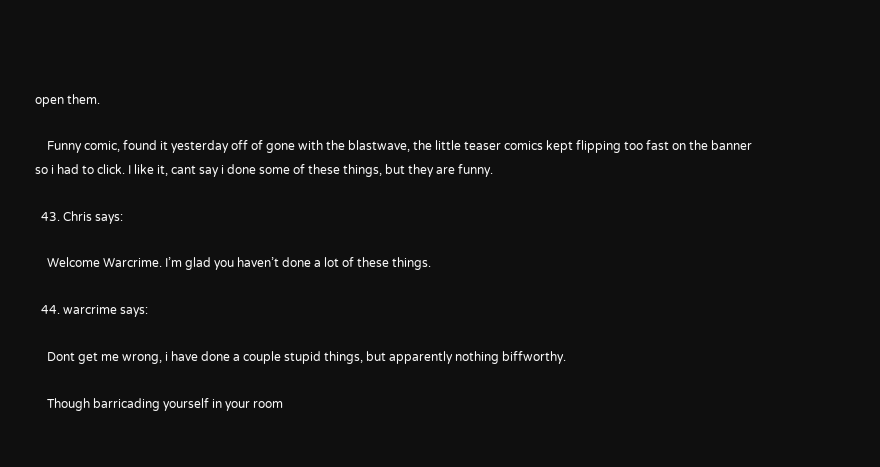open them.

    Funny comic, found it yesterday off of gone with the blastwave, the little teaser comics kept flipping too fast on the banner so i had to click. I like it, cant say i done some of these things, but they are funny.

  43. Chris says:

    Welcome Warcrime. I’m glad you haven’t done a lot of these things.

  44. warcrime says:

    Dont get me wrong, i have done a couple stupid things, but apparently nothing biffworthy.

    Though barricading yourself in your room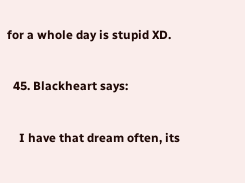for a whole day is stupid XD.

  45. Blackheart says:

    I have that dream often, its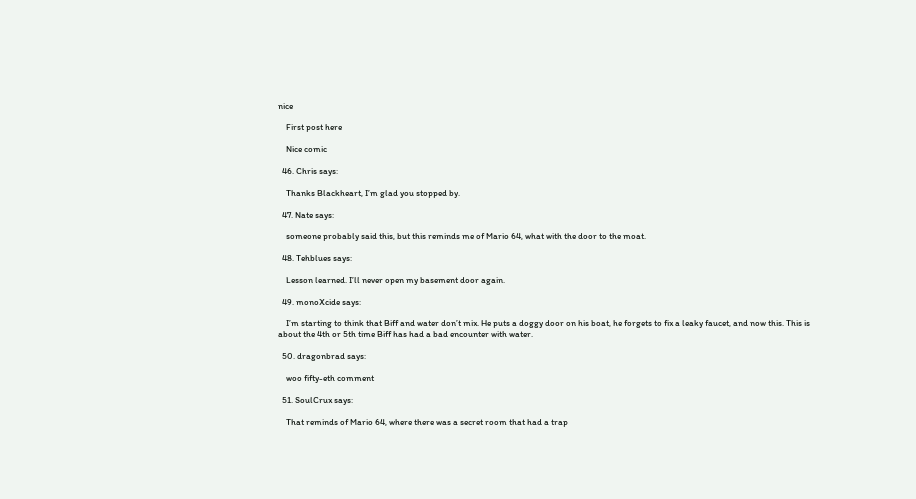nice

    First post here

    Nice comic

  46. Chris says:

    Thanks Blackheart, I’m glad you stopped by.

  47. Nate says:

    someone probably said this, but this reminds me of Mario 64, what with the door to the moat.

  48. Tehblues says:

    Lesson learned. I’ll never open my basement door again.

  49. monoXcide says:

    I’m starting to think that Biff and water don’t mix. He puts a doggy door on his boat, he forgets to fix a leaky faucet, and now this. This is about the 4th or 5th time Biff has had a bad encounter with water.

  50. dragonbrad says:

    woo fifty-eth comment

  51. SoulCrux says:

    That reminds of Mario 64, where there was a secret room that had a trap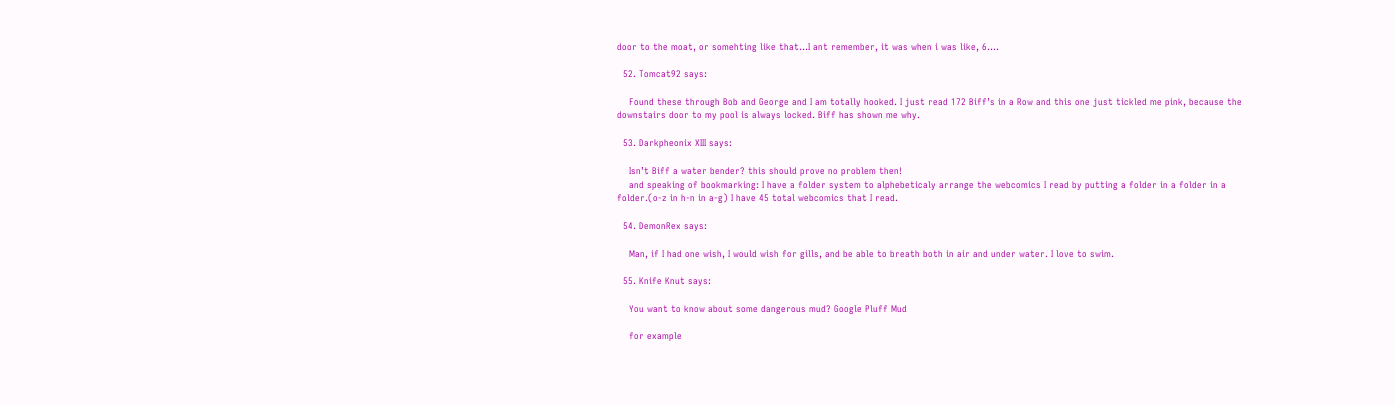door to the moat, or somehting like that…I ant remember, it was when i was like, 6….

  52. Tomcat92 says:

    Found these through Bob and George and I am totally hooked. I just read 172 Biff’s in a Row and this one just tickled me pink, because the downstairs door to my pool is always locked. Biff has shown me why.

  53. Darkpheonix XIII says:

    Isn’t Biff a water bender? this should prove no problem then!
    and speaking of bookmarking: I have a folder system to alphebeticaly arrange the webcomics I read by putting a folder in a folder in a folder.(o-z in h-n in a-g) I have 45 total webcomics that I read.

  54. DemonRex says:

    Man, if I had one wish, I would wish for gills, and be able to breath both in air and under water. I love to swim.

  55. Knife Knut says:

    You want to know about some dangerous mud? Google Pluff Mud

    for example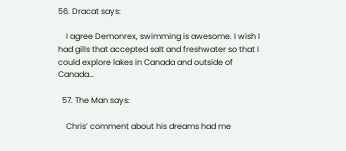56. Dracat says:

    I agree Demonrex, swimming is awesome. I wish I had gills that accepted salt and freshwater so that I could explore lakes in Canada and outside of Canada…

  57. The Man says:

    Chris’ comment about his dreams had me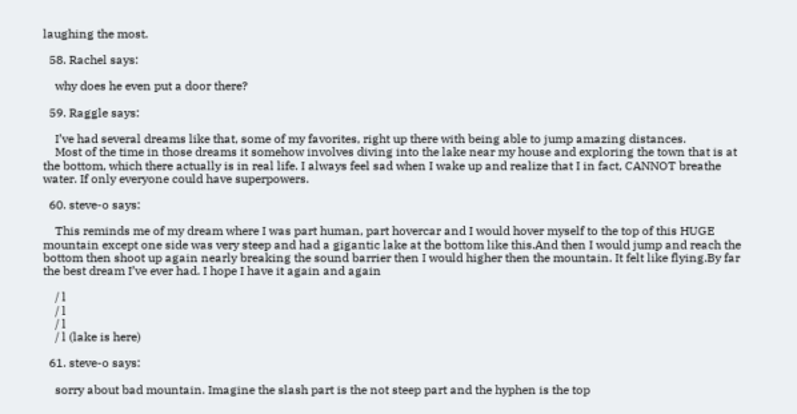laughing the most.

  58. Rachel says:

    why does he even put a door there?

  59. Raggle says:

    I’ve had several dreams like that, some of my favorites, right up there with being able to jump amazing distances.
    Most of the time in those dreams it somehow involves diving into the lake near my house and exploring the town that is at the bottom, which there actually is in real life. I always feel sad when I wake up and realize that I in fact, CANNOT breathe water. If only everyone could have superpowers.

  60. steve-o says:

    This reminds me of my dream where I was part human, part hovercar and I would hover myself to the top of this HUGE mountain except one side was very steep and had a gigantic lake at the bottom like this.And then I would jump and reach the bottom then shoot up again nearly breaking the sound barrier then I would higher then the mountain. It felt like flying.By far the best dream I’ve ever had. I hope I have it again and again

    / l
    / l
    / l
    / l (lake is here)

  61. steve-o says:

    sorry about bad mountain. Imagine the slash part is the not steep part and the hyphen is the top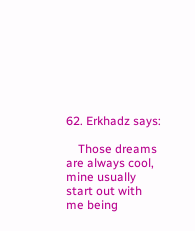62. Erkhadz says:

    Those dreams are always cool, mine usually start out with me being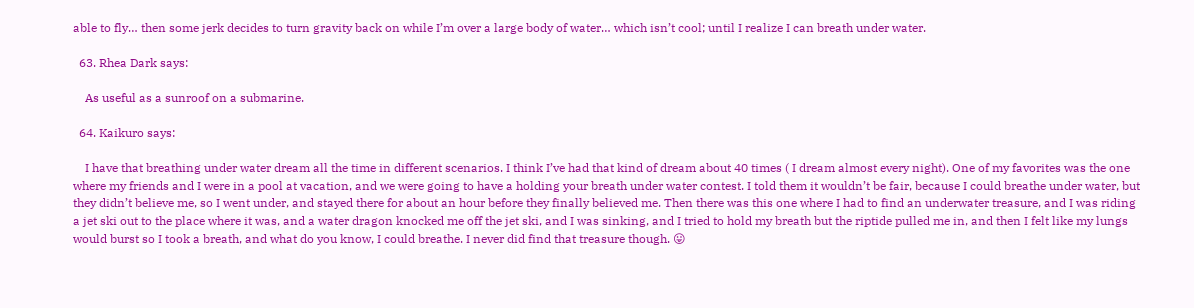able to fly… then some jerk decides to turn gravity back on while I’m over a large body of water… which isn’t cool; until I realize I can breath under water.

  63. Rhea Dark says:

    As useful as a sunroof on a submarine.

  64. Kaikuro says:

    I have that breathing under water dream all the time in different scenarios. I think I’ve had that kind of dream about 40 times ( I dream almost every night). One of my favorites was the one where my friends and I were in a pool at vacation, and we were going to have a holding your breath under water contest. I told them it wouldn’t be fair, because I could breathe under water, but they didn’t believe me, so I went under, and stayed there for about an hour before they finally believed me. Then there was this one where I had to find an underwater treasure, and I was riding a jet ski out to the place where it was, and a water dragon knocked me off the jet ski, and I was sinking, and I tried to hold my breath but the riptide pulled me in, and then I felt like my lungs would burst so I took a breath, and what do you know, I could breathe. I never did find that treasure though. 😛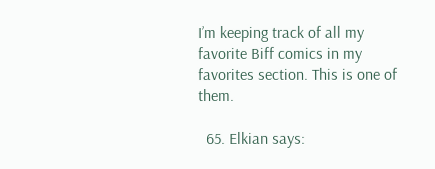I’m keeping track of all my favorite Biff comics in my favorites section. This is one of them.

  65. Elkian says: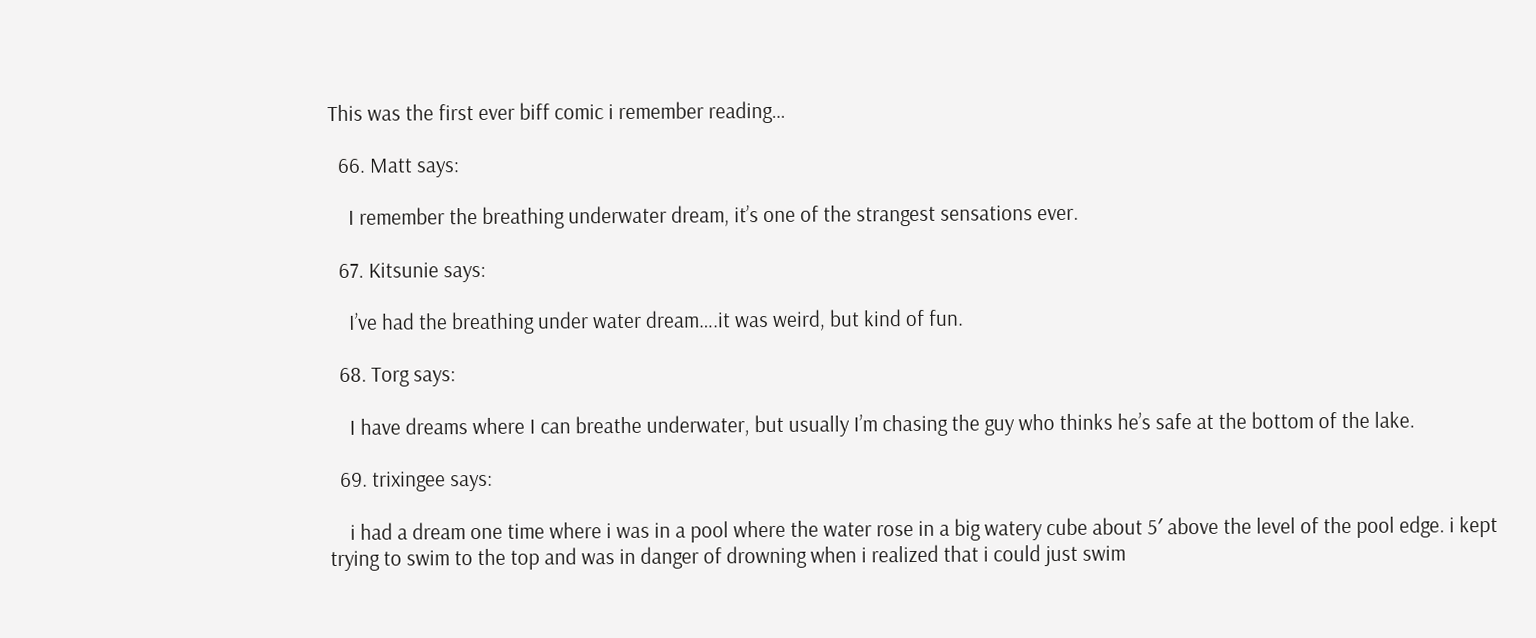This was the first ever biff comic i remember reading…

  66. Matt says:

    I remember the breathing underwater dream, it’s one of the strangest sensations ever.

  67. Kitsunie says:

    I’ve had the breathing under water dream….it was weird, but kind of fun.

  68. Torg says:

    I have dreams where I can breathe underwater, but usually I’m chasing the guy who thinks he’s safe at the bottom of the lake.

  69. trixingee says:

    i had a dream one time where i was in a pool where the water rose in a big watery cube about 5′ above the level of the pool edge. i kept trying to swim to the top and was in danger of drowning when i realized that i could just swim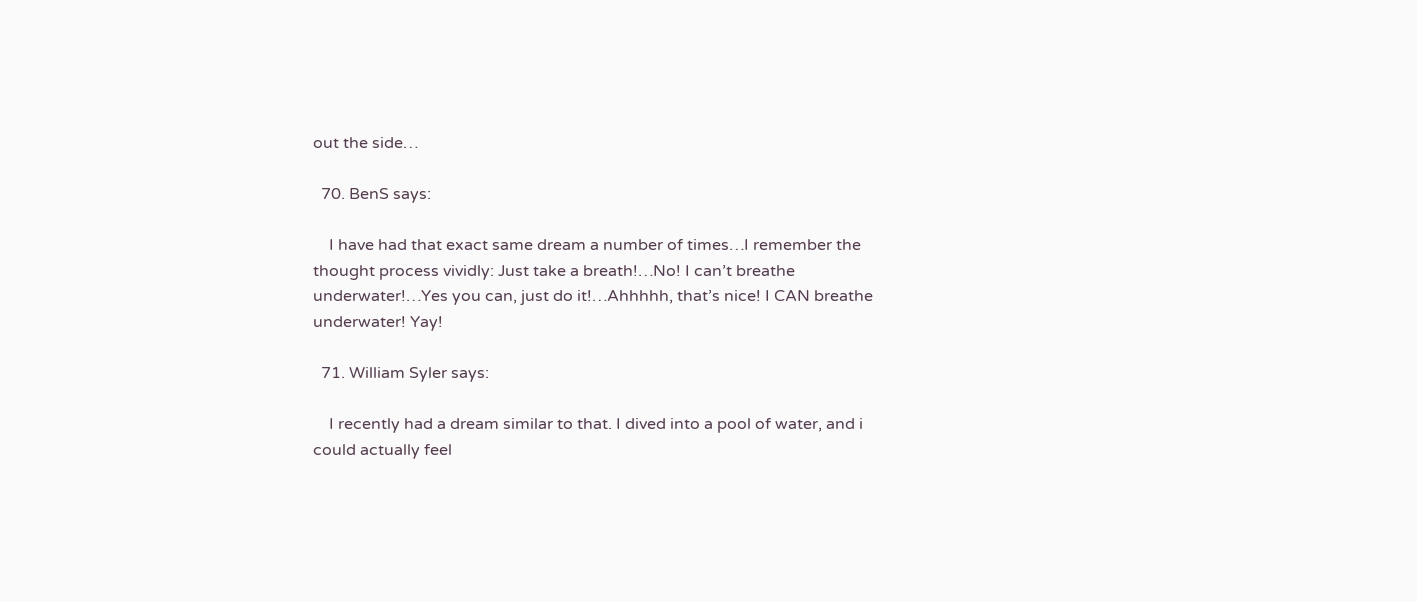out the side…

  70. BenS says:

    I have had that exact same dream a number of times…I remember the thought process vividly: Just take a breath!…No! I can’t breathe underwater!…Yes you can, just do it!…Ahhhhh, that’s nice! I CAN breathe underwater! Yay!

  71. William Syler says:

    I recently had a dream similar to that. I dived into a pool of water, and i could actually feel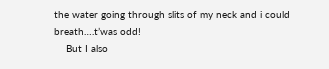the water going through slits of my neck and i could breath….t’was odd!
    But I also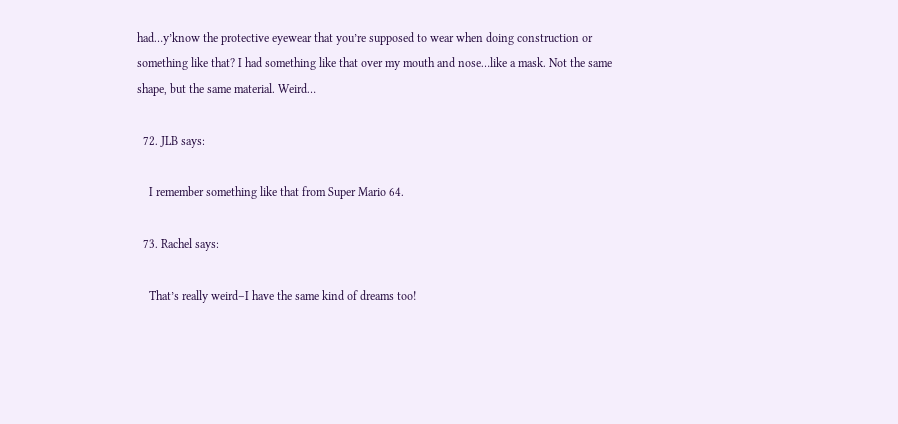had…y’know the protective eyewear that you’re supposed to wear when doing construction or something like that? I had something like that over my mouth and nose…like a mask. Not the same shape, but the same material. Weird…

  72. JLB says:

    I remember something like that from Super Mario 64.

  73. Rachel says:

    That’s really weird–I have the same kind of dreams too!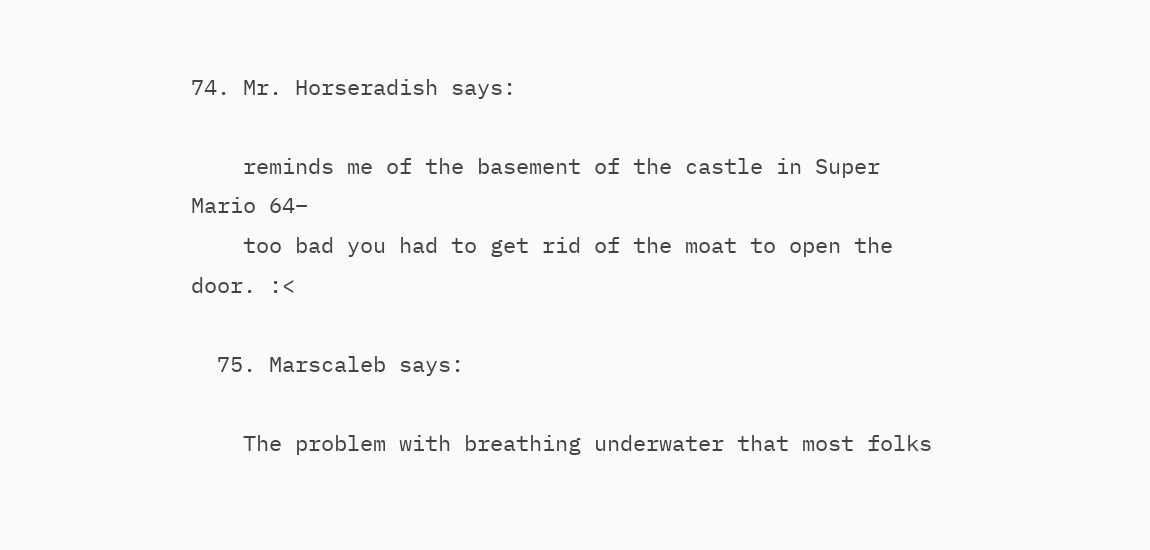74. Mr. Horseradish says:

    reminds me of the basement of the castle in Super Mario 64–
    too bad you had to get rid of the moat to open the door. :<

  75. Marscaleb says:

    The problem with breathing underwater that most folks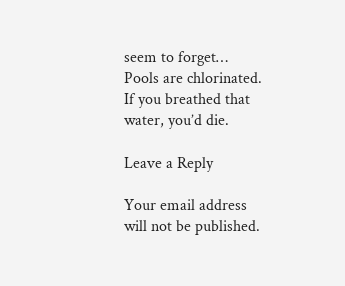seem to forget… Pools are chlorinated. If you breathed that water, you’d die.

Leave a Reply

Your email address will not be published.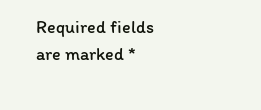Required fields are marked *